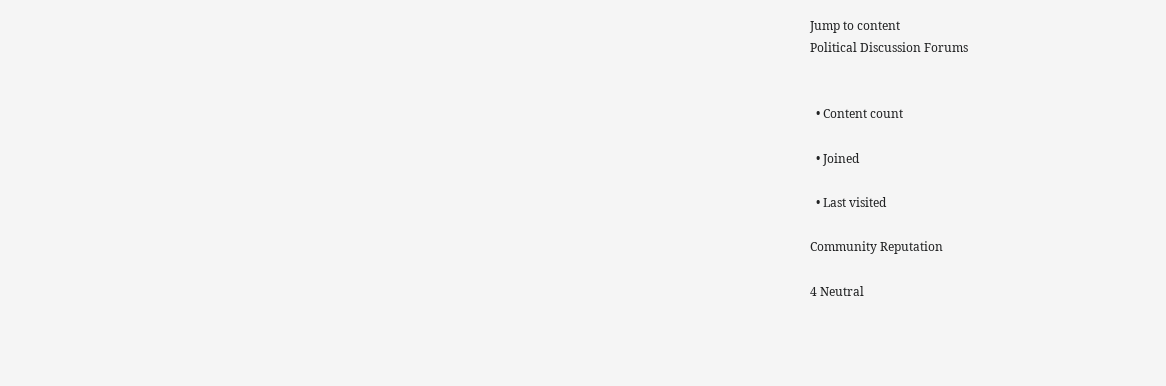Jump to content
Political Discussion Forums


  • Content count

  • Joined

  • Last visited

Community Reputation

4 Neutral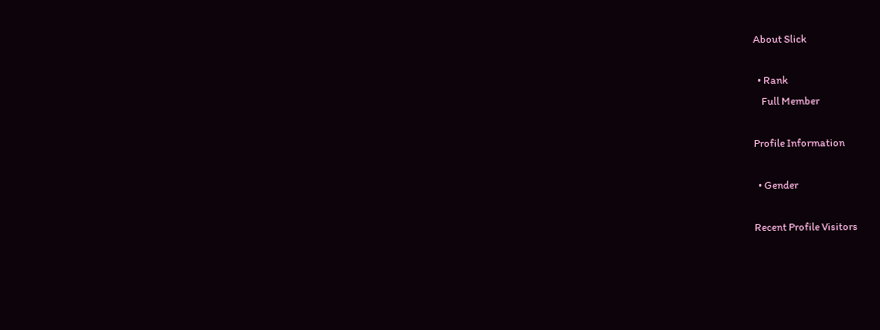About Slick

  • Rank
    Full Member

Profile Information

  • Gender

Recent Profile Visitors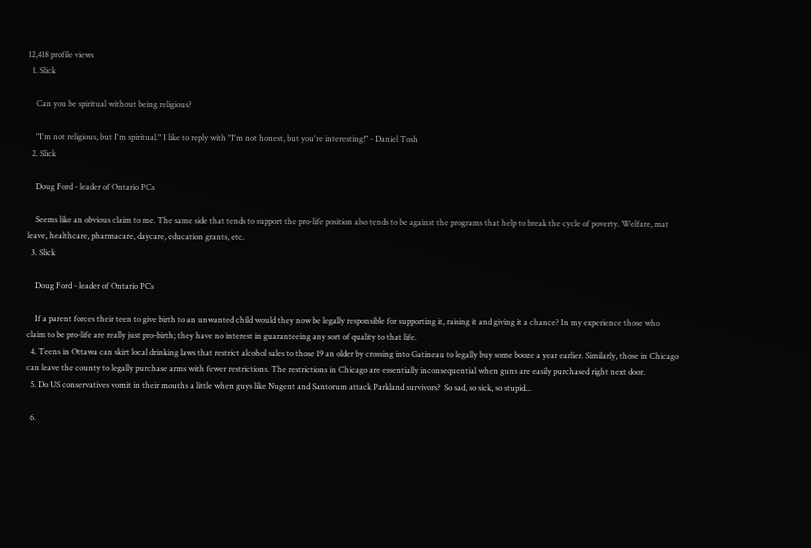12,418 profile views
  1. Slick

    Can you be spiritual without being religious?

    "I'm not religious, but I'm spiritual." I like to reply with "I'm not honest, but you're interesting!" - Daniel Tosh
  2. Slick

    Doug Ford - leader of Ontario PCs

    Seems like an obvious claim to me. The same side that tends to support the pro-life position also tends to be against the programs that help to break the cycle of poverty. Welfare, mat leave, healthcare, pharmacare, daycare, education grants, etc.
  3. Slick

    Doug Ford - leader of Ontario PCs

    If a parent forces their teen to give birth to an unwanted child would they now be legally responsible for supporting it, raising it and giving it a chance? In my experience those who claim to be pro-life are really just pro-birth; they have no interest in guaranteeing any sort of quality to that life.
  4. Teens in Ottawa can skirt local drinking laws that restrict alcohol sales to those 19 an older by crossing into Gatineau to legally buy some booze a year earlier. Similarly, those in Chicago can leave the county to legally purchase arms with fewer restrictions. The restrictions in Chicago are essentially inconsequential when guns are easily purchased right next door.
  5. Do US conservatives vomit in their mouths a little when guys like Nugent and Santorum attack Parkland survivors?  So sad, so sick, so stupid...

  6.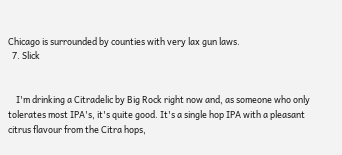Chicago is surrounded by counties with very lax gun laws.
  7. Slick


    I'm drinking a Citradelic by Big Rock right now and, as someone who only tolerates most IPA's, it's quite good. It's a single hop IPA with a pleasant citrus flavour from the Citra hops,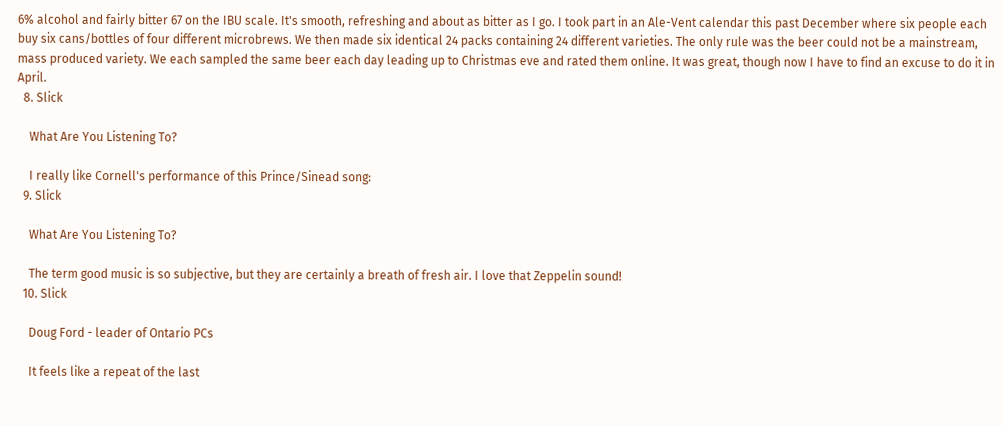6% alcohol and fairly bitter 67 on the IBU scale. It's smooth, refreshing and about as bitter as I go. I took part in an Ale-Vent calendar this past December where six people each buy six cans/bottles of four different microbrews. We then made six identical 24 packs containing 24 different varieties. The only rule was the beer could not be a mainstream, mass produced variety. We each sampled the same beer each day leading up to Christmas eve and rated them online. It was great, though now I have to find an excuse to do it in April.
  8. Slick

    What Are You Listening To?

    I really like Cornell's performance of this Prince/Sinead song:
  9. Slick

    What Are You Listening To?

    The term good music is so subjective, but they are certainly a breath of fresh air. I love that Zeppelin sound!
  10. Slick

    Doug Ford - leader of Ontario PCs

    It feels like a repeat of the last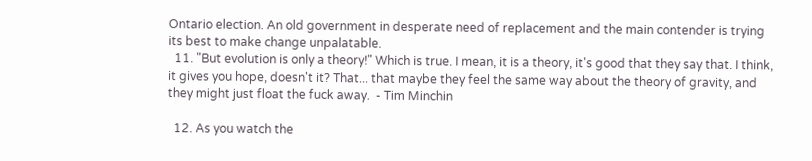Ontario election. An old government in desperate need of replacement and the main contender is trying its best to make change unpalatable.
  11. "But evolution is only a theory!" Which is true. I mean, it is a theory, it's good that they say that. I think, it gives you hope, doesn't it? That... that maybe they feel the same way about the theory of gravity, and they might just float the fuck away.  - Tim Minchin

  12. As you watch the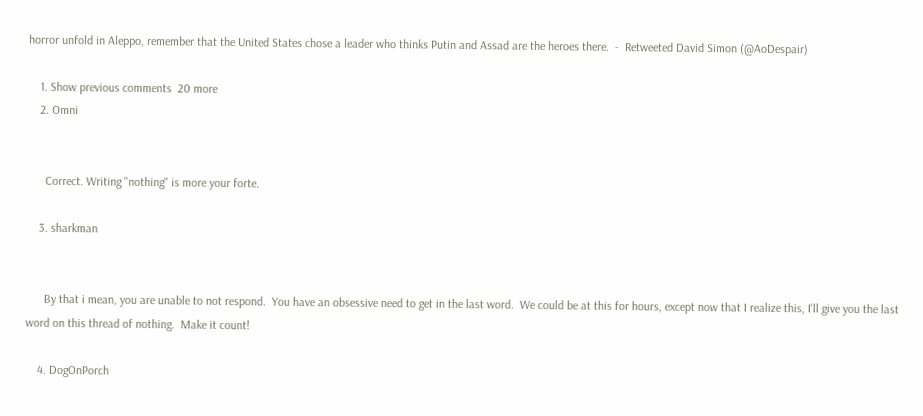horror unfold in Aleppo, remember that the United States chose a leader who thinks Putin and Assad are the heroes there.  -  Retweeted David Simon (@AoDespair)

    1. Show previous comments  20 more
    2. Omni


      Correct. Writing "nothing" is more your forte.

    3. sharkman


      By that i mean, you are unable to not respond.  You have an obsessive need to get in the last word.  We could be at this for hours, except now that I realize this, I'll give you the last word on this thread of nothing.  Make it count!

    4. DogOnPorch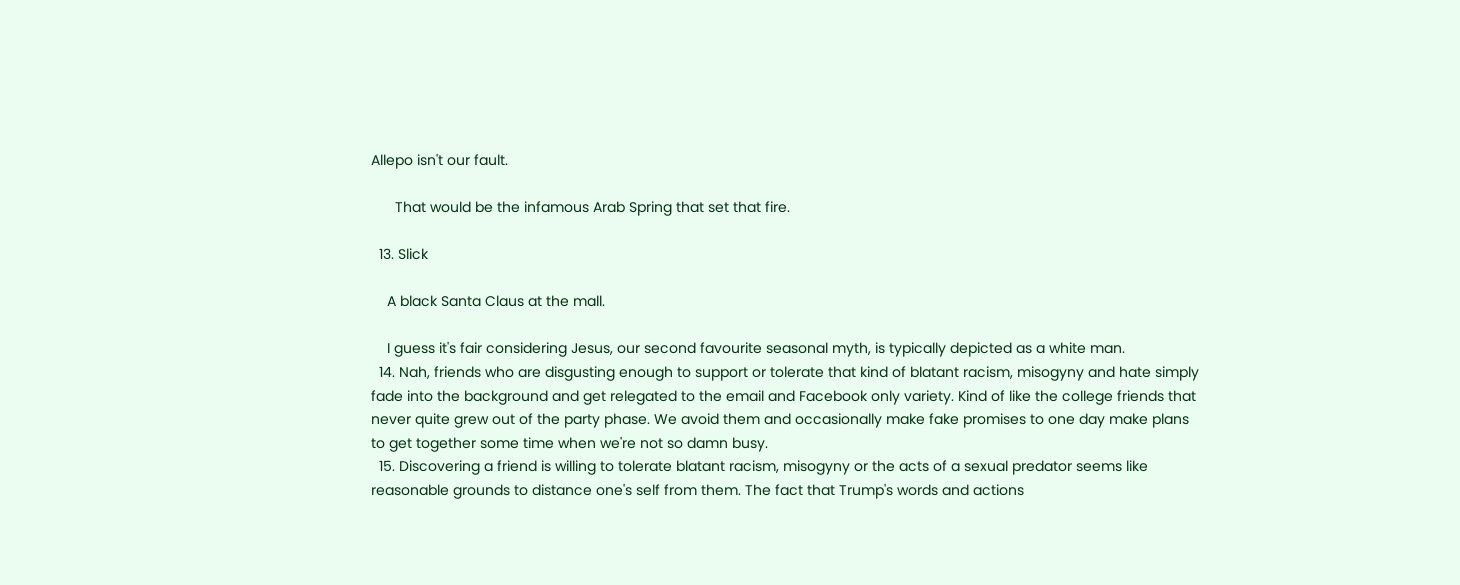Allepo isn't our fault.

      That would be the infamous Arab Spring that set that fire.

  13. Slick

    A black Santa Claus at the mall.

    I guess it's fair considering Jesus, our second favourite seasonal myth, is typically depicted as a white man.
  14. Nah, friends who are disgusting enough to support or tolerate that kind of blatant racism, misogyny and hate simply fade into the background and get relegated to the email and Facebook only variety. Kind of like the college friends that never quite grew out of the party phase. We avoid them and occasionally make fake promises to one day make plans to get together some time when we're not so damn busy.
  15. Discovering a friend is willing to tolerate blatant racism, misogyny or the acts of a sexual predator seems like reasonable grounds to distance one's self from them. The fact that Trump's words and actions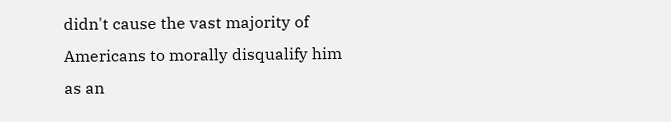didn't cause the vast majority of Americans to morally disqualify him as an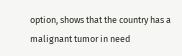option, shows that the country has a malignant tumor in need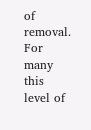of removal. For many this level of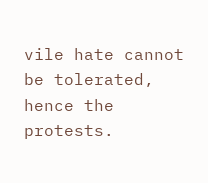vile hate cannot be tolerated, hence the protests.